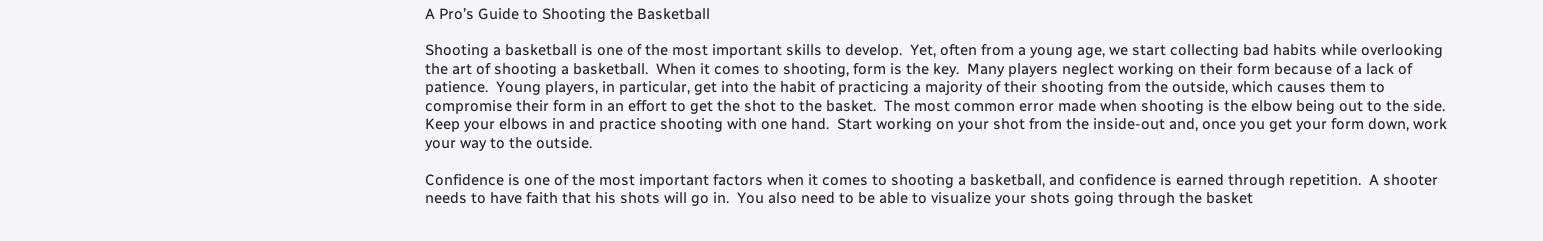A Pro’s Guide to Shooting the Basketball

Shooting a basketball is one of the most important skills to develop.  Yet, often from a young age, we start collecting bad habits while overlooking the art of shooting a basketball.  When it comes to shooting, form is the key.  Many players neglect working on their form because of a lack of patience.  Young players, in particular, get into the habit of practicing a majority of their shooting from the outside, which causes them to compromise their form in an effort to get the shot to the basket.  The most common error made when shooting is the elbow being out to the side.  Keep your elbows in and practice shooting with one hand.  Start working on your shot from the inside-out and, once you get your form down, work your way to the outside.

Confidence is one of the most important factors when it comes to shooting a basketball, and confidence is earned through repetition.  A shooter needs to have faith that his shots will go in.  You also need to be able to visualize your shots going through the basket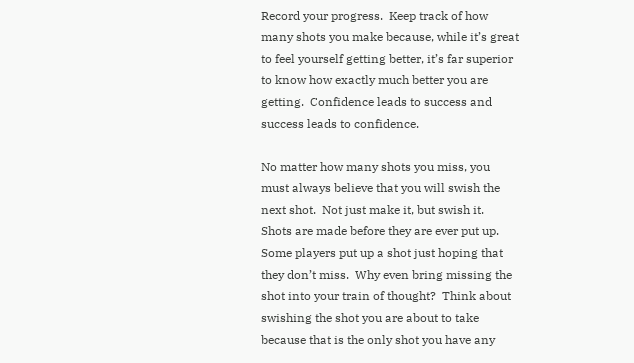Record your progress.  Keep track of how many shots you make because, while it’s great to feel yourself getting better, it’s far superior to know how exactly much better you are getting.  Confidence leads to success and success leads to confidence.

No matter how many shots you miss, you must always believe that you will swish the next shot.  Not just make it, but swish it.  Shots are made before they are ever put up.  Some players put up a shot just hoping that they don’t miss.  Why even bring missing the shot into your train of thought?  Think about swishing the shot you are about to take because that is the only shot you have any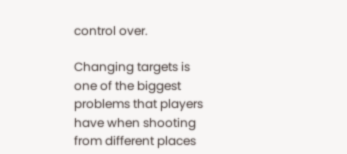control over.

Changing targets is one of the biggest problems that players have when shooting from different places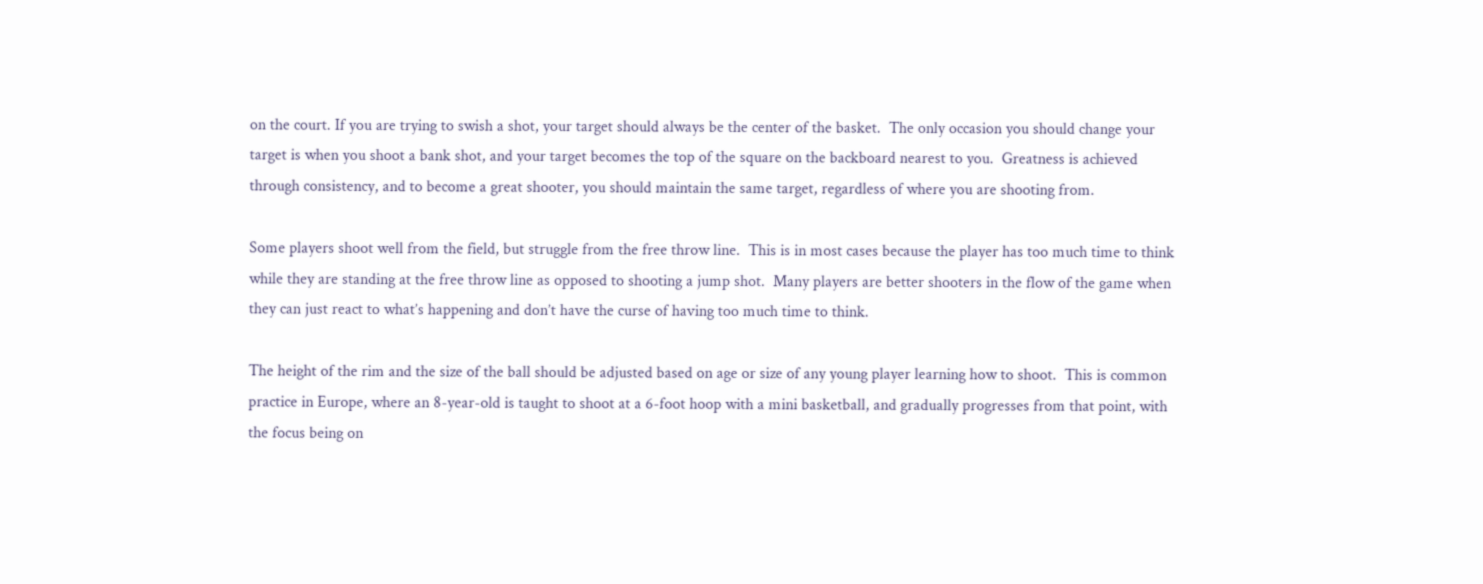on the court. If you are trying to swish a shot, your target should always be the center of the basket.  The only occasion you should change your target is when you shoot a bank shot, and your target becomes the top of the square on the backboard nearest to you.  Greatness is achieved through consistency, and to become a great shooter, you should maintain the same target, regardless of where you are shooting from.

Some players shoot well from the field, but struggle from the free throw line.  This is in most cases because the player has too much time to think while they are standing at the free throw line as opposed to shooting a jump shot.  Many players are better shooters in the flow of the game when they can just react to what’s happening and don’t have the curse of having too much time to think.

The height of the rim and the size of the ball should be adjusted based on age or size of any young player learning how to shoot.  This is common practice in Europe, where an 8-year-old is taught to shoot at a 6-foot hoop with a mini basketball, and gradually progresses from that point, with the focus being on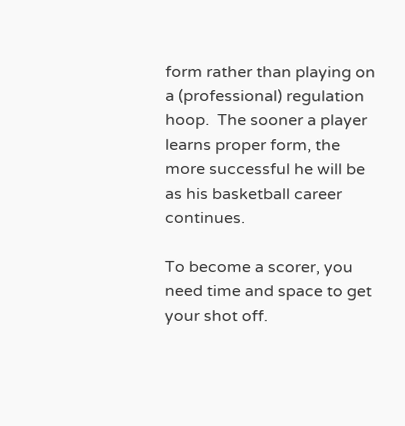form rather than playing on a (professional) regulation hoop.  The sooner a player learns proper form, the more successful he will be as his basketball career continues.

To become a scorer, you need time and space to get your shot off.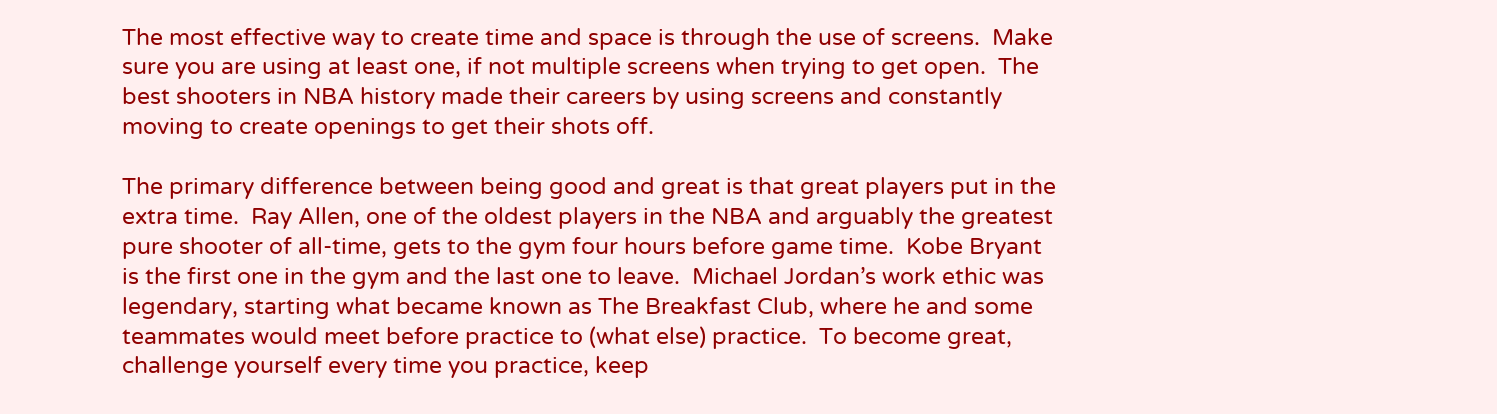The most effective way to create time and space is through the use of screens.  Make sure you are using at least one, if not multiple screens when trying to get open.  The best shooters in NBA history made their careers by using screens and constantly moving to create openings to get their shots off.

The primary difference between being good and great is that great players put in the extra time.  Ray Allen, one of the oldest players in the NBA and arguably the greatest pure shooter of all-time, gets to the gym four hours before game time.  Kobe Bryant is the first one in the gym and the last one to leave.  Michael Jordan’s work ethic was legendary, starting what became known as The Breakfast Club, where he and some teammates would meet before practice to (what else) practice.  To become great, challenge yourself every time you practice, keep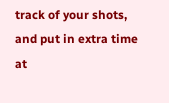track of your shots, and put in extra time at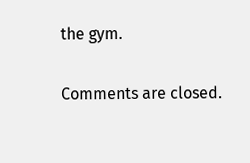the gym.

Comments are closed.